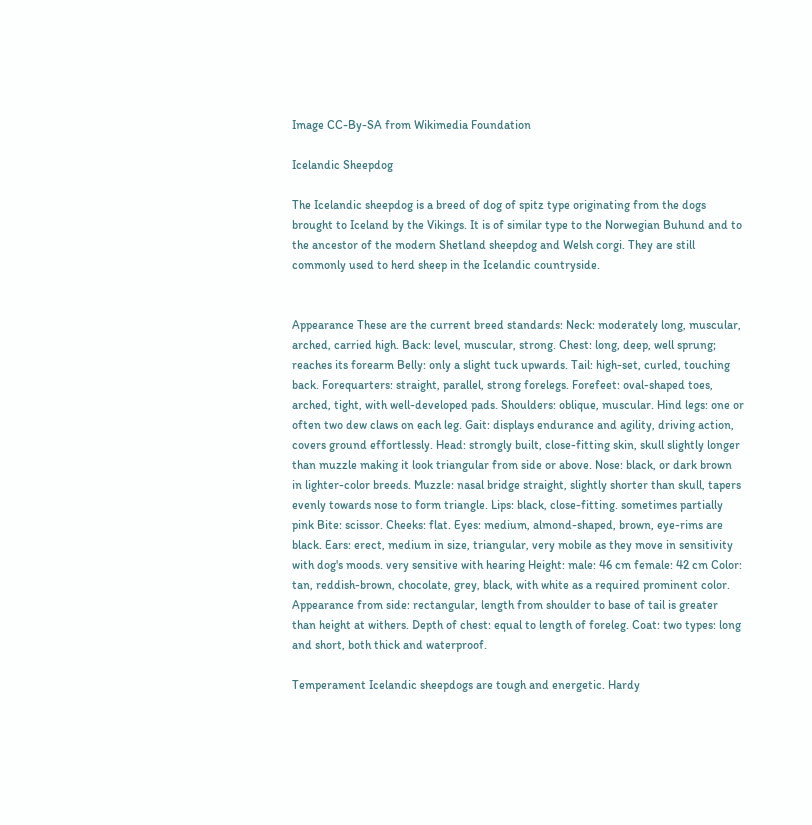Image CC-By-SA from Wikimedia Foundation

Icelandic Sheepdog

The Icelandic sheepdog is a breed of dog of spitz type originating from the dogs brought to Iceland by the Vikings. It is of similar type to the Norwegian Buhund and to the ancestor of the modern Shetland sheepdog and Welsh corgi. They are still commonly used to herd sheep in the Icelandic countryside.


Appearance These are the current breed standards: Neck: moderately long, muscular, arched, carried high. Back: level, muscular, strong. Chest: long, deep, well sprung; reaches its forearm Belly: only a slight tuck upwards. Tail: high-set, curled, touching back. Forequarters: straight, parallel, strong forelegs. Forefeet: oval-shaped toes, arched, tight, with well-developed pads. Shoulders: oblique, muscular. Hind legs: one or often two dew claws on each leg. Gait: displays endurance and agility, driving action, covers ground effortlessly. Head: strongly built, close-fitting skin, skull slightly longer than muzzle making it look triangular from side or above. Nose: black, or dark brown in lighter-color breeds. Muzzle: nasal bridge straight, slightly shorter than skull, tapers evenly towards nose to form triangle. Lips: black, close-fitting. sometimes partially pink Bite: scissor. Cheeks: flat. Eyes: medium, almond-shaped, brown, eye-rims are black. Ears: erect, medium in size, triangular, very mobile as they move in sensitivity with dog's moods. very sensitive with hearing Height: male: 46 cm female: 42 cm Color: tan, reddish-brown, chocolate, grey, black, with white as a required prominent color. Appearance from side: rectangular, length from shoulder to base of tail is greater than height at withers. Depth of chest: equal to length of foreleg. Coat: two types: long and short, both thick and waterproof.

Temperament Icelandic sheepdogs are tough and energetic. Hardy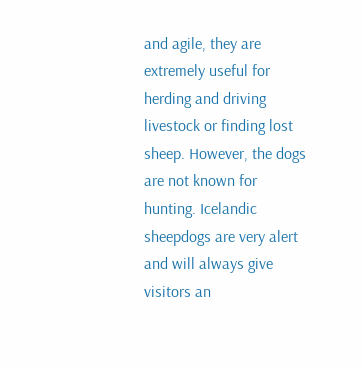and agile, they are extremely useful for herding and driving livestock or finding lost sheep. However, the dogs are not known for hunting. Icelandic sheepdogs are very alert and will always give visitors an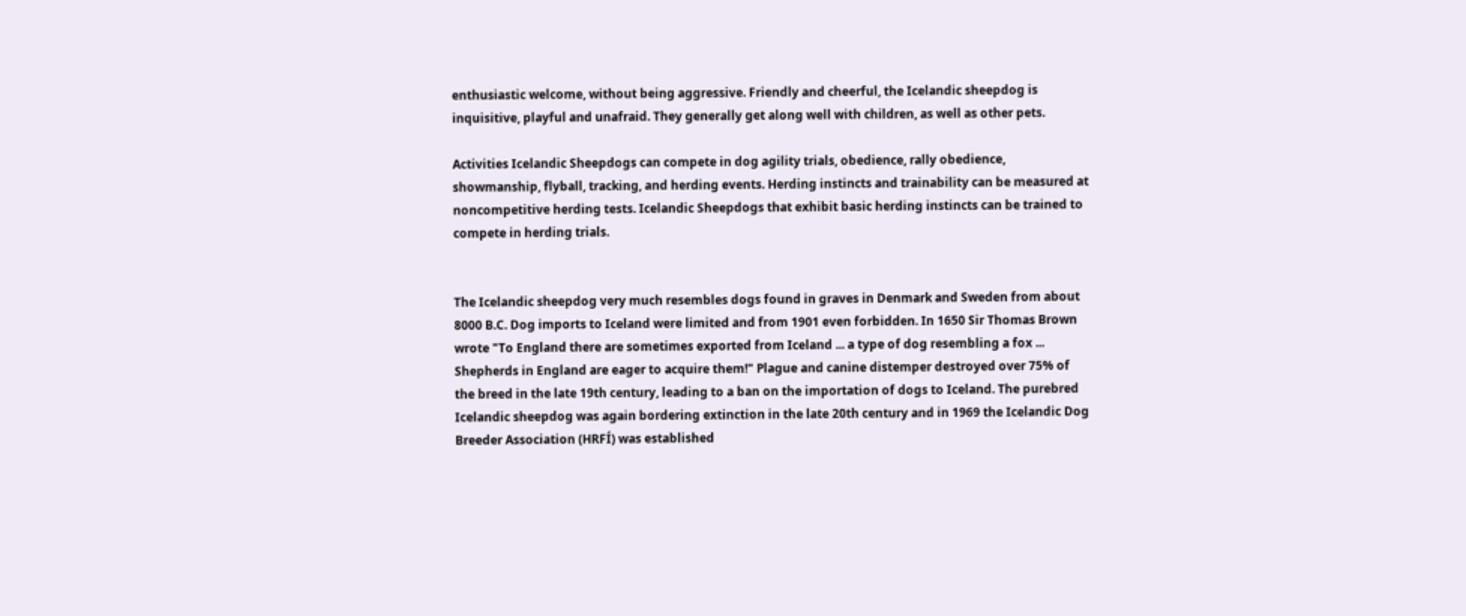enthusiastic welcome, without being aggressive. Friendly and cheerful, the Icelandic sheepdog is inquisitive, playful and unafraid. They generally get along well with children, as well as other pets.

Activities Icelandic Sheepdogs can compete in dog agility trials, obedience, rally obedience, showmanship, flyball, tracking, and herding events. Herding instincts and trainability can be measured at noncompetitive herding tests. Icelandic Sheepdogs that exhibit basic herding instincts can be trained to compete in herding trials.


The Icelandic sheepdog very much resembles dogs found in graves in Denmark and Sweden from about 8000 B.C. Dog imports to Iceland were limited and from 1901 even forbidden. In 1650 Sir Thomas Brown wrote "To England there are sometimes exported from Iceland ... a type of dog resembling a fox ... Shepherds in England are eager to acquire them!" Plague and canine distemper destroyed over 75% of the breed in the late 19th century, leading to a ban on the importation of dogs to Iceland. The purebred Icelandic sheepdog was again bordering extinction in the late 20th century and in 1969 the Icelandic Dog Breeder Association (HRFÍ) was established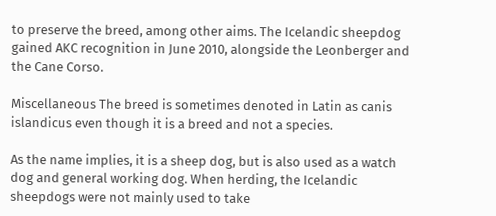to preserve the breed, among other aims. The Icelandic sheepdog gained AKC recognition in June 2010, alongside the Leonberger and the Cane Corso.

Miscellaneous The breed is sometimes denoted in Latin as canis islandicus even though it is a breed and not a species.

As the name implies, it is a sheep dog, but is also used as a watch dog and general working dog. When herding, the Icelandic sheepdogs were not mainly used to take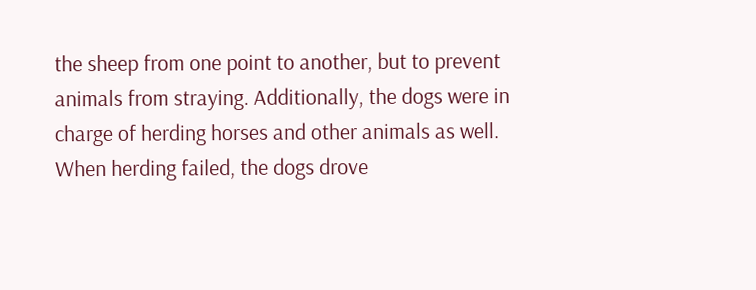the sheep from one point to another, but to prevent animals from straying. Additionally, the dogs were in charge of herding horses and other animals as well. When herding failed, the dogs drove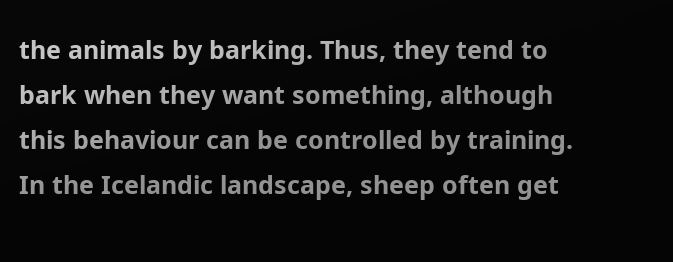the animals by barking. Thus, they tend to bark when they want something, although this behaviour can be controlled by training. In the Icelandic landscape, sheep often get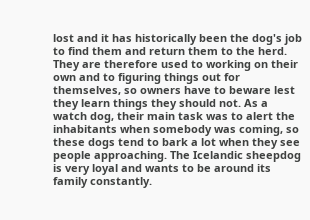lost and it has historically been the dog's job to find them and return them to the herd. They are therefore used to working on their own and to figuring things out for themselves, so owners have to beware lest they learn things they should not. As a watch dog, their main task was to alert the inhabitants when somebody was coming, so these dogs tend to bark a lot when they see people approaching. The Icelandic sheepdog is very loyal and wants to be around its family constantly.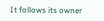It follows its owner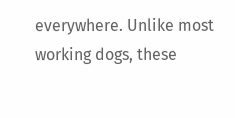everywhere. Unlike most working dogs, these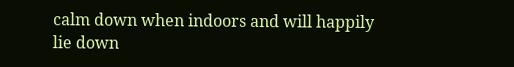calm down when indoors and will happily lie down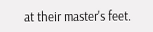at their master's feet.